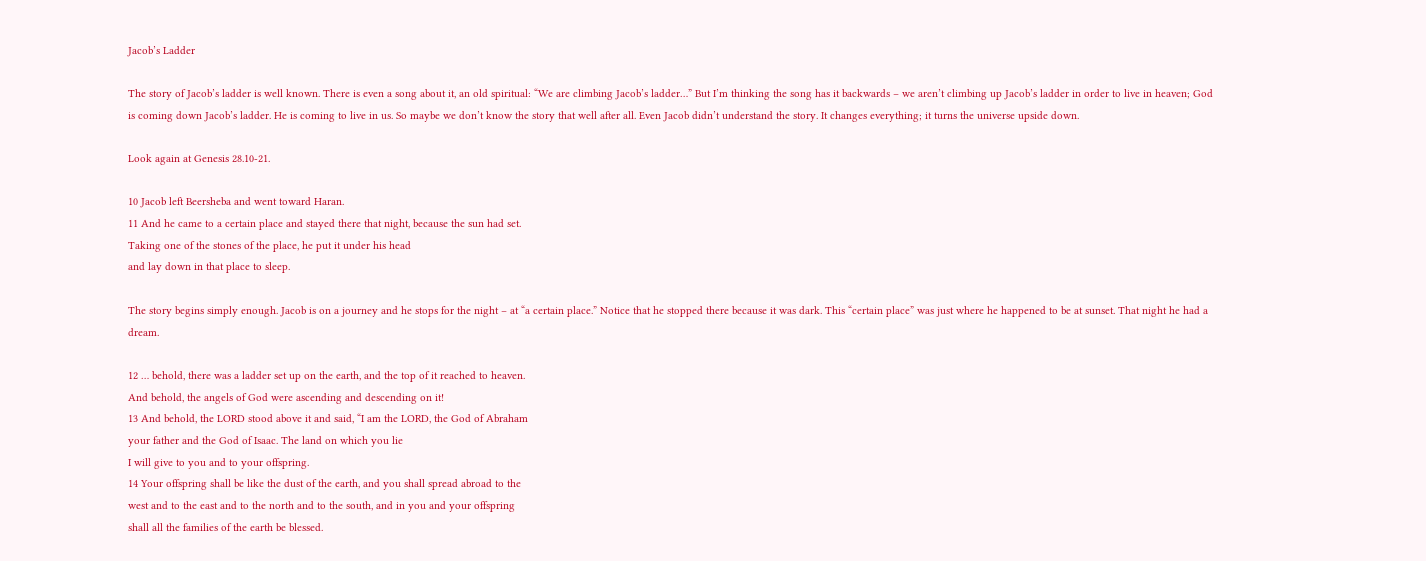Jacob’s Ladder

The story of Jacob’s ladder is well known. There is even a song about it, an old spiritual: “We are climbing Jacob’s ladder…” But I’m thinking the song has it backwards – we aren’t climbing up Jacob’s ladder in order to live in heaven; God is coming down Jacob’s ladder. He is coming to live in us. So maybe we don’t know the story that well after all. Even Jacob didn’t understand the story. It changes everything; it turns the universe upside down.

Look again at Genesis 28.10-21.

10 Jacob left Beersheba and went toward Haran.
11 And he came to a certain place and stayed there that night, because the sun had set.
Taking one of the stones of the place, he put it under his head
and lay down in that place to sleep.

The story begins simply enough. Jacob is on a journey and he stops for the night – at “a certain place.” Notice that he stopped there because it was dark. This “certain place” was just where he happened to be at sunset. That night he had a dream.

12 … behold, there was a ladder set up on the earth, and the top of it reached to heaven.
And behold, the angels of God were ascending and descending on it!
13 And behold, the LORD stood above it and said, “I am the LORD, the God of Abraham
your father and the God of Isaac. The land on which you lie
I will give to you and to your offspring.
14 Your offspring shall be like the dust of the earth, and you shall spread abroad to the
west and to the east and to the north and to the south, and in you and your offspring
shall all the families of the earth be blessed.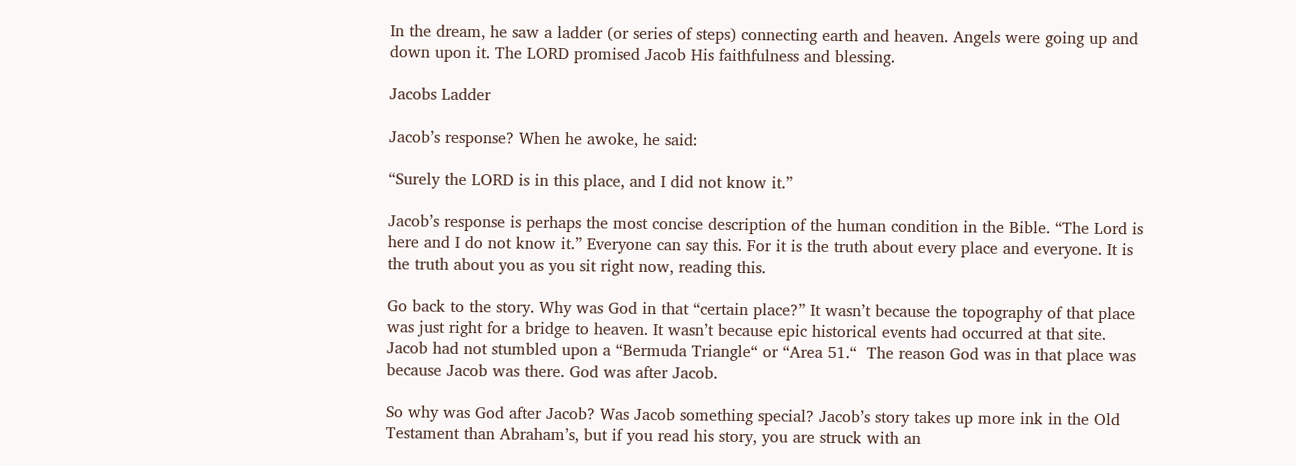In the dream, he saw a ladder (or series of steps) connecting earth and heaven. Angels were going up and down upon it. The LORD promised Jacob His faithfulness and blessing.

Jacobs Ladder

Jacob’s response? When he awoke, he said:

“Surely the LORD is in this place, and I did not know it.”

Jacob’s response is perhaps the most concise description of the human condition in the Bible. “The Lord is here and I do not know it.” Everyone can say this. For it is the truth about every place and everyone. It is the truth about you as you sit right now, reading this.

Go back to the story. Why was God in that “certain place?” It wasn’t because the topography of that place was just right for a bridge to heaven. It wasn’t because epic historical events had occurred at that site. Jacob had not stumbled upon a “Bermuda Triangle“ or “Area 51.“  The reason God was in that place was because Jacob was there. God was after Jacob.

So why was God after Jacob? Was Jacob something special? Jacob’s story takes up more ink in the Old Testament than Abraham’s, but if you read his story, you are struck with an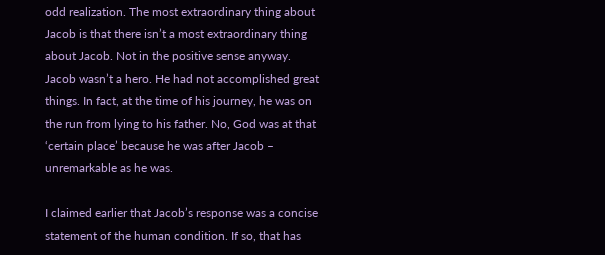odd realization. The most extraordinary thing about Jacob is that there isn’t a most extraordinary thing about Jacob. Not in the positive sense anyway. Jacob wasn’t a hero. He had not accomplished great things. In fact, at the time of his journey, he was on the run from lying to his father. No, God was at that ‘certain place’ because he was after Jacob – unremarkable as he was.

I claimed earlier that Jacob’s response was a concise statement of the human condition. If so, that has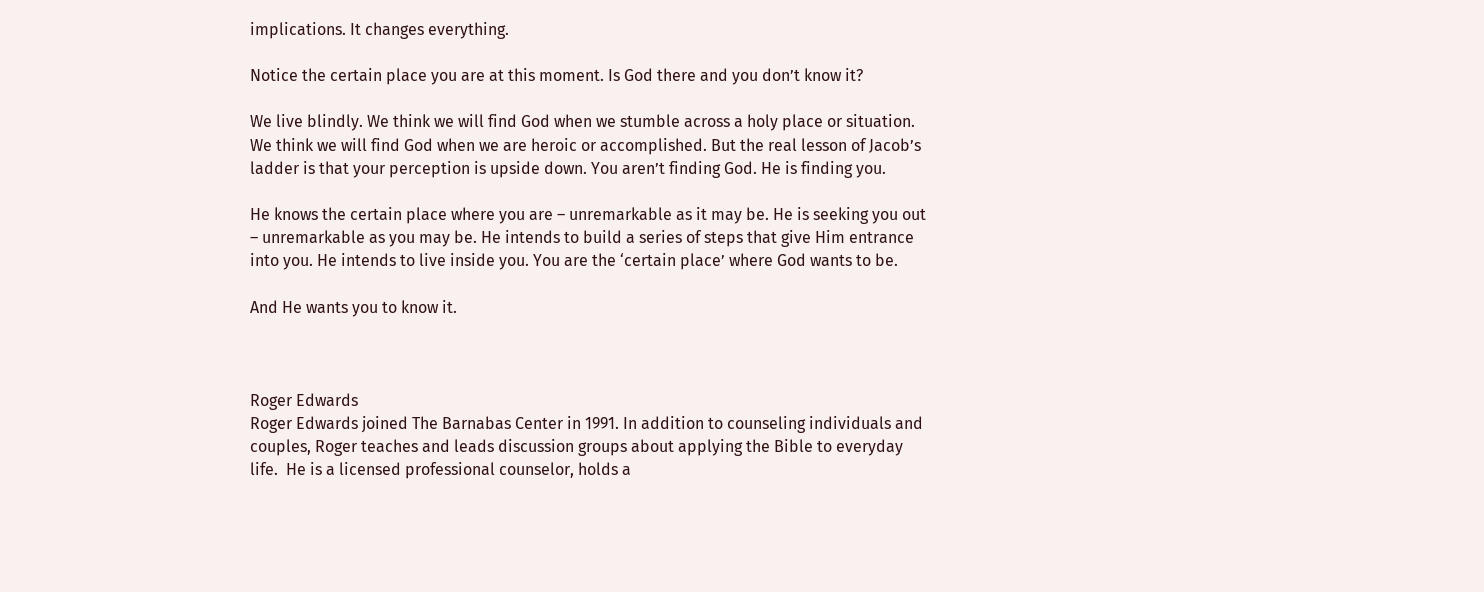implications. It changes everything.

Notice the certain place you are at this moment. Is God there and you don’t know it?

We live blindly. We think we will find God when we stumble across a holy place or situation. We think we will find God when we are heroic or accomplished. But the real lesson of Jacob’s ladder is that your perception is upside down. You aren’t finding God. He is finding you.

He knows the certain place where you are – unremarkable as it may be. He is seeking you out – unremarkable as you may be. He intends to build a series of steps that give Him entrance into you. He intends to live inside you. You are the ‘certain place’ where God wants to be.

And He wants you to know it.



Roger Edwards
Roger Edwards joined The Barnabas Center in 1991. In addition to counseling individuals and couples, Roger teaches and leads discussion groups about applying the Bible to everyday life.  He is a licensed professional counselor, holds a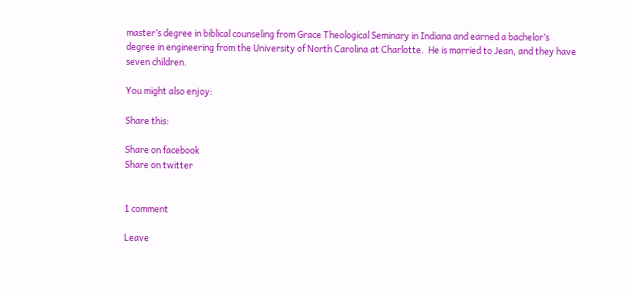master’s degree in biblical counseling from Grace Theological Seminary in Indiana and earned a bachelor’s degree in engineering from the University of North Carolina at Charlotte.  He is married to Jean, and they have seven children.

You might also enjoy:

Share this:

Share on facebook
Share on twitter


1 comment

Leave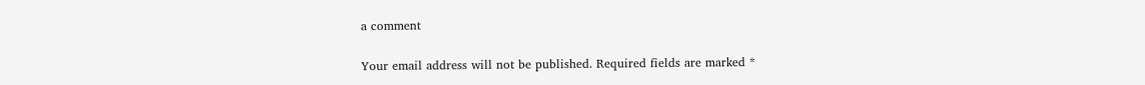a comment

Your email address will not be published. Required fields are marked *